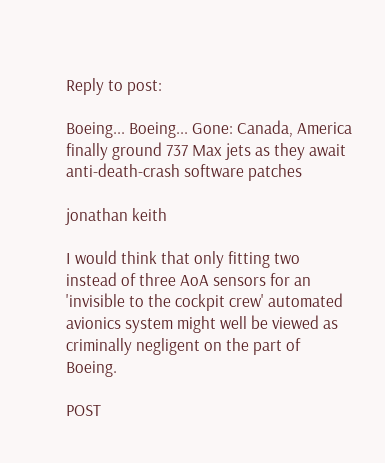Reply to post:

Boeing... Boeing... Gone: Canada, America finally ground 737 Max jets as they await anti-death-crash software patches

jonathan keith

I would think that only fitting two instead of three AoA sensors for an 'invisible to the cockpit crew' automated avionics system might well be viewed as criminally negligent on the part of Boeing.

POST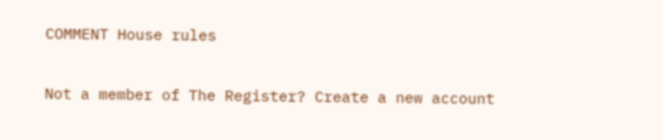COMMENT House rules

Not a member of The Register? Create a new account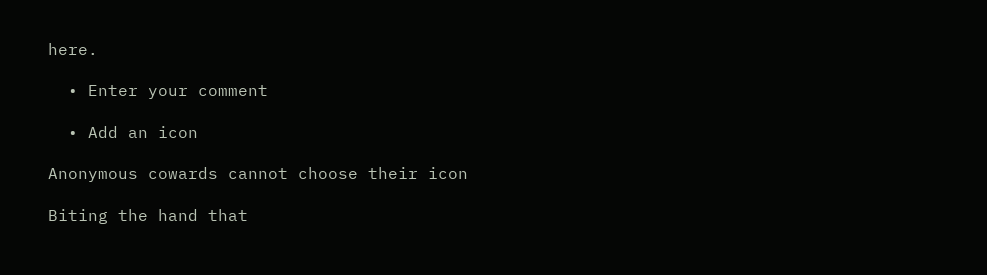here.

  • Enter your comment

  • Add an icon

Anonymous cowards cannot choose their icon

Biting the hand that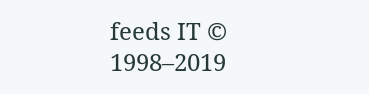feeds IT © 1998–2019